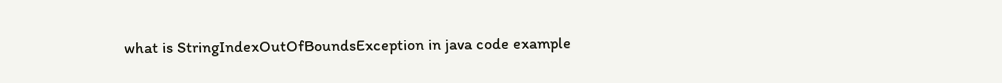what is StringIndexOutOfBoundsException in java code example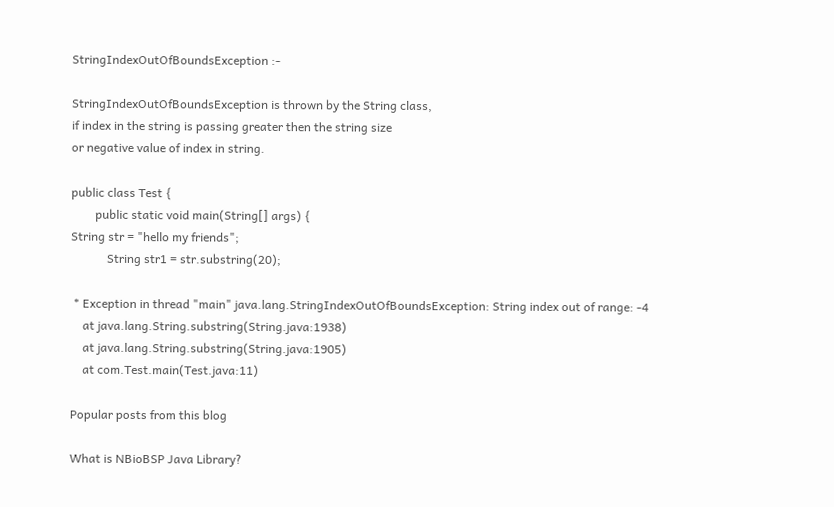StringIndexOutOfBoundsException :-

StringIndexOutOfBoundsException is thrown by the String class,
if index in the string is passing greater then the string size
or negative value of index in string.

public class Test {
        public static void main(String[] args) {
String str = "hello my friends";
            String str1 = str.substring(20);

 * Exception in thread "main" java.lang.StringIndexOutOfBoundsException: String index out of range: -4
    at java.lang.String.substring(String.java:1938)
    at java.lang.String.substring(String.java:1905)
    at com.Test.main(Test.java:11)

Popular posts from this blog

What is NBioBSP Java Library?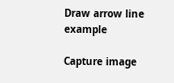Draw arrow line example

Capture image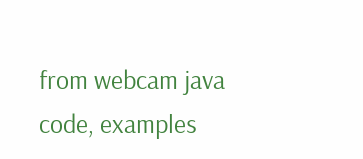from webcam java code, examples